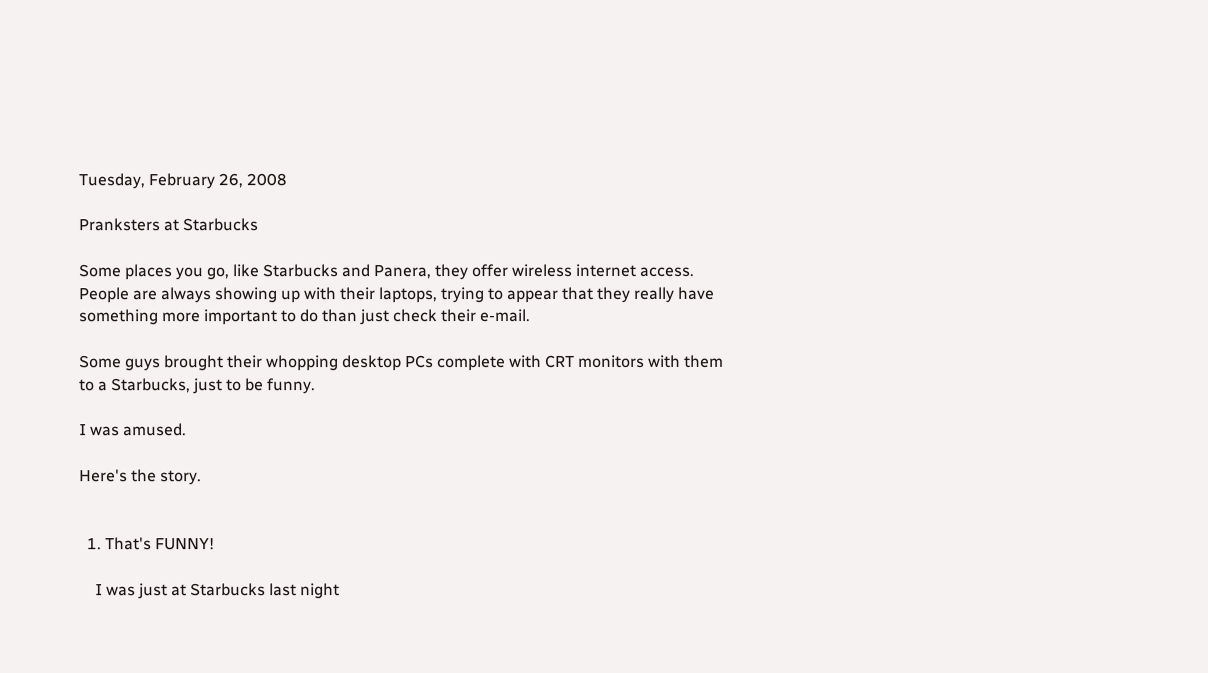Tuesday, February 26, 2008

Pranksters at Starbucks

Some places you go, like Starbucks and Panera, they offer wireless internet access. People are always showing up with their laptops, trying to appear that they really have something more important to do than just check their e-mail.

Some guys brought their whopping desktop PCs complete with CRT monitors with them to a Starbucks, just to be funny.

I was amused.

Here's the story.


  1. That's FUNNY!

    I was just at Starbucks last night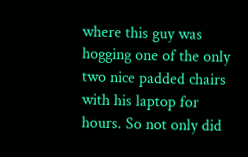where this guy was hogging one of the only two nice padded chairs with his laptop for hours. So not only did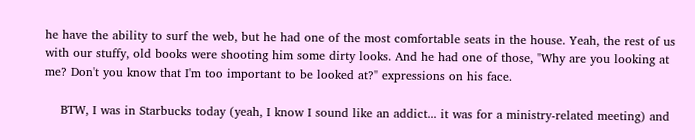he have the ability to surf the web, but he had one of the most comfortable seats in the house. Yeah, the rest of us with our stuffy, old books were shooting him some dirty looks. And he had one of those, "Why are you looking at me? Don't you know that I'm too important to be looked at?" expressions on his face.

    BTW, I was in Starbucks today (yeah, I know I sound like an addict... it was for a ministry-related meeting) and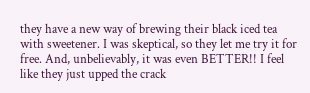they have a new way of brewing their black iced tea with sweetener. I was skeptical, so they let me try it for free. And, unbelievably, it was even BETTER!! I feel like they just upped the crack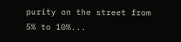purity on the street from 5% to 10%...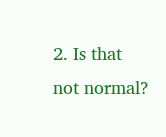2. Is that not normal?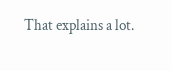That explains a lot.